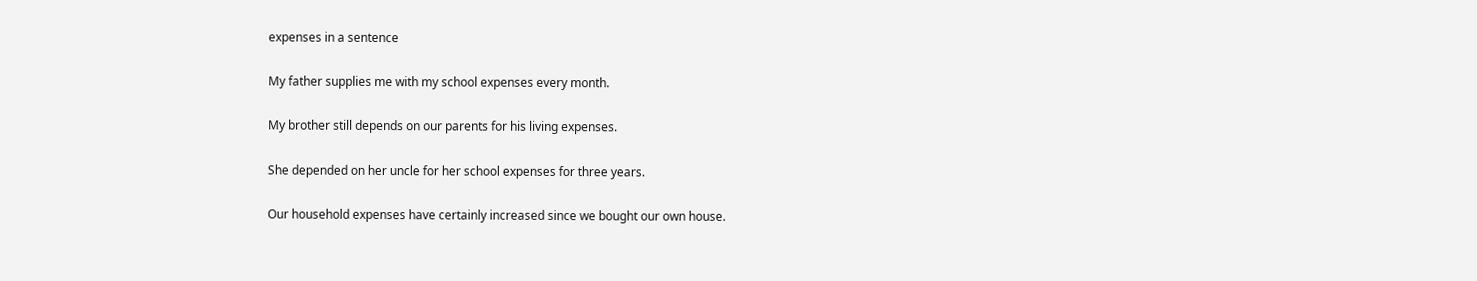expenses in a sentence

My father supplies me with my school expenses every month.

My brother still depends on our parents for his living expenses.

She depended on her uncle for her school expenses for three years.

Our household expenses have certainly increased since we bought our own house.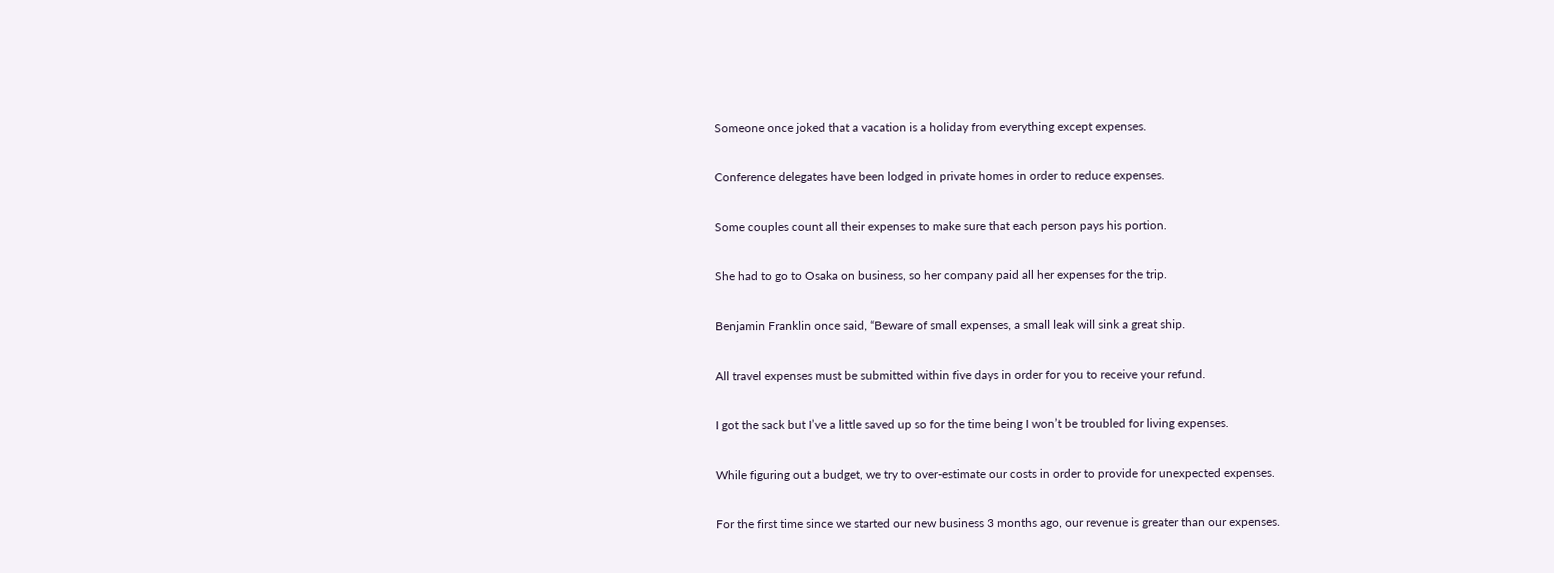Someone once joked that a vacation is a holiday from everything except expenses.

Conference delegates have been lodged in private homes in order to reduce expenses.

Some couples count all their expenses to make sure that each person pays his portion.

She had to go to Osaka on business, so her company paid all her expenses for the trip.

Benjamin Franklin once said, “Beware of small expenses, a small leak will sink a great ship.

All travel expenses must be submitted within five days in order for you to receive your refund.

I got the sack but I’ve a little saved up so for the time being I won’t be troubled for living expenses.

While figuring out a budget, we try to over-estimate our costs in order to provide for unexpected expenses.

For the first time since we started our new business 3 months ago, our revenue is greater than our expenses.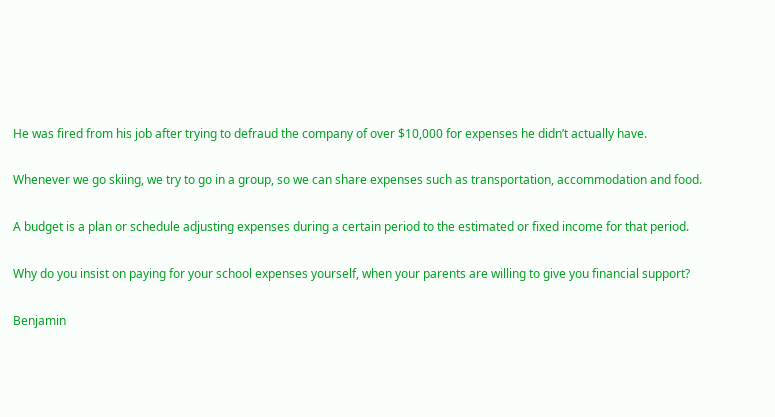He was fired from his job after trying to defraud the company of over $10,000 for expenses he didn’t actually have.

Whenever we go skiing, we try to go in a group, so we can share expenses such as transportation, accommodation and food.

A budget is a plan or schedule adjusting expenses during a certain period to the estimated or fixed income for that period.

Why do you insist on paying for your school expenses yourself, when your parents are willing to give you financial support?

Benjamin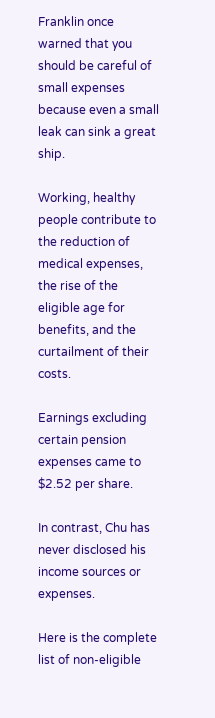Franklin once warned that you should be careful of small expenses because even a small leak can sink a great ship.

Working, healthy people contribute to the reduction of medical expenses, the rise of the eligible age for benefits, and the curtailment of their costs.

Earnings excluding certain pension expenses came to $2.52 per share.

In contrast, Chu has never disclosed his income sources or expenses.

Here is the complete list of non-eligible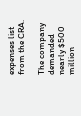expenses list from the CRA.

The company demanded nearly $500 million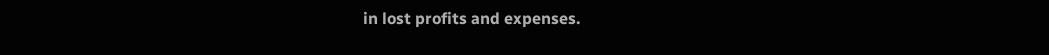in lost profits and expenses.